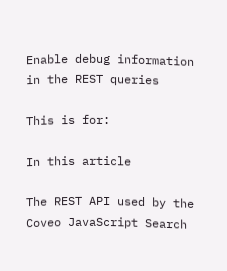Enable debug information in the REST queries

This is for:

In this article

The REST API used by the Coveo JavaScript Search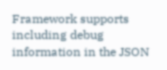Framework supports including debug information in the JSON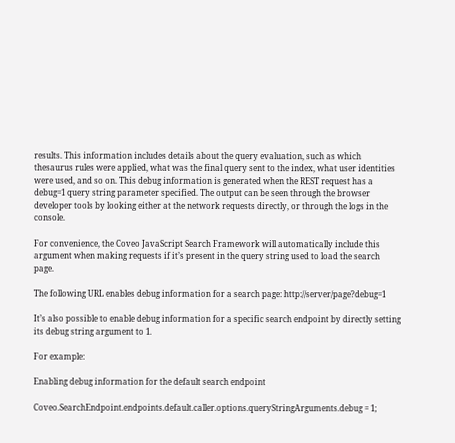results. This information includes details about the query evaluation, such as which thesaurus rules were applied, what was the final query sent to the index, what user identities were used, and so on. This debug information is generated when the REST request has a debug=1 query string parameter specified. The output can be seen through the browser developer tools by looking either at the network requests directly, or through the logs in the console.

For convenience, the Coveo JavaScript Search Framework will automatically include this argument when making requests if it’s present in the query string used to load the search page.

The following URL enables debug information for a search page: http://server/page?debug=1

It’s also possible to enable debug information for a specific search endpoint by directly setting its debug string argument to 1.

For example:

Enabling debug information for the default search endpoint

Coveo.SearchEndpoint.endpoints.default.caller.options.queryStringArguments.debug = 1;